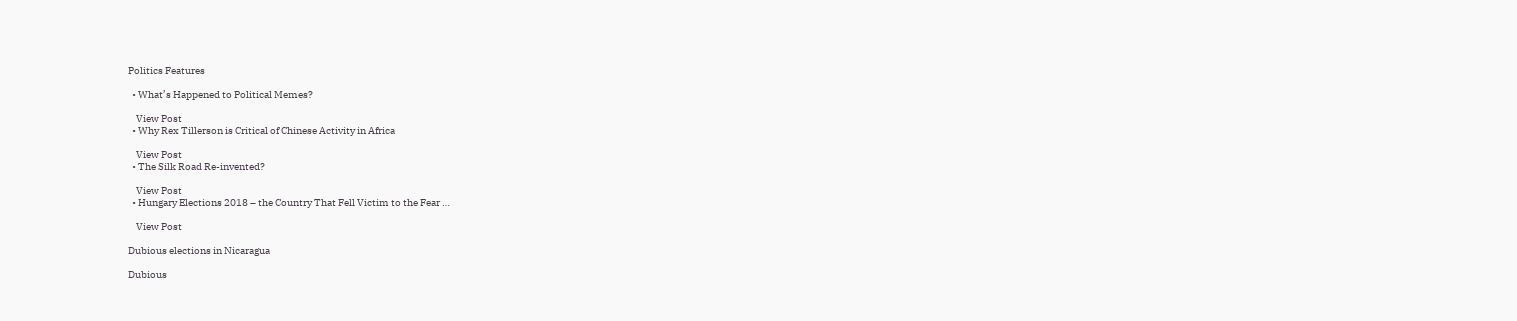Politics Features

  • What’s Happened to Political Memes?

    View Post
  • Why Rex Tillerson is Critical of Chinese Activity in Africa

    View Post
  • The Silk Road Re-invented?

    View Post
  • Hungary Elections 2018 – the Country That Fell Victim to the Fear …

    View Post

Dubious elections in Nicaragua

Dubious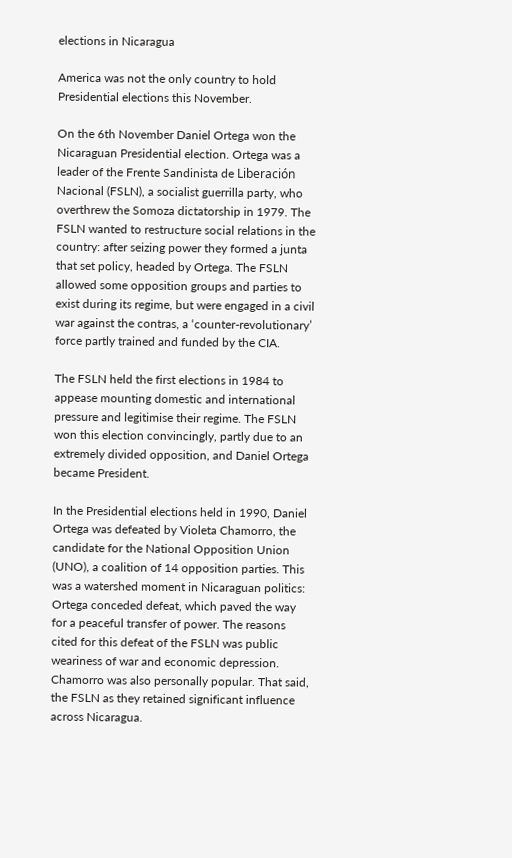elections in Nicaragua

America was not the only country to hold Presidential elections this November.

On the 6th November Daniel Ortega won the Nicaraguan Presidential election. Ortega was a leader of the Frente Sandinista de Liberación Nacional (FSLN), a socialist guerrilla party, who overthrew the Somoza dictatorship in 1979. The FSLN wanted to restructure social relations in the country: after seizing power they formed a junta that set policy, headed by Ortega. The FSLN allowed some opposition groups and parties to exist during its regime, but were engaged in a civil war against the contras, a ‘counter-revolutionary’ force partly trained and funded by the CIA.

The FSLN held the first elections in 1984 to appease mounting domestic and international pressure and legitimise their regime. The FSLN won this election convincingly, partly due to an extremely divided opposition, and Daniel Ortega became President.

In the Presidential elections held in 1990, Daniel Ortega was defeated by Violeta Chamorro, the candidate for the National Opposition Union (UNO), a coalition of 14 opposition parties. This was a watershed moment in Nicaraguan politics: Ortega conceded defeat, which paved the way for a peaceful transfer of power. The reasons cited for this defeat of the FSLN was public weariness of war and economic depression. Chamorro was also personally popular. That said, the FSLN as they retained significant influence across Nicaragua.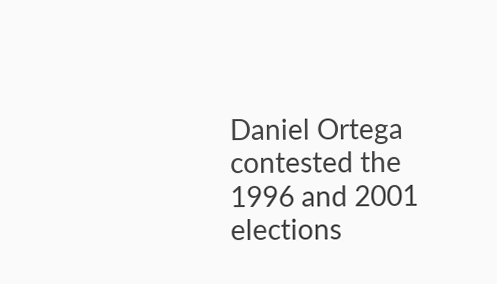Daniel Ortega contested the 1996 and 2001 elections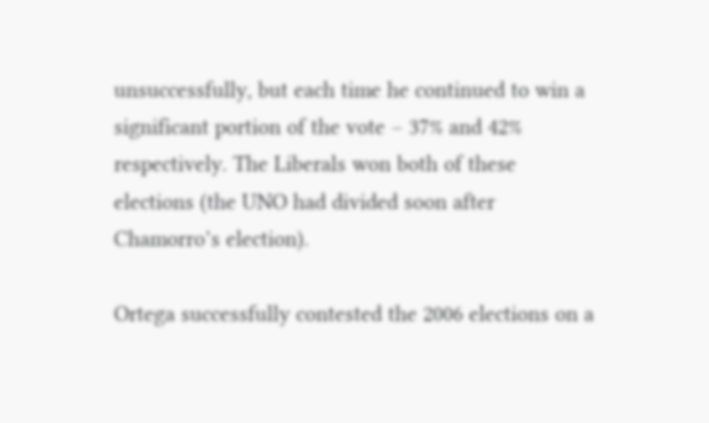unsuccessfully, but each time he continued to win a significant portion of the vote – 37% and 42% respectively. The Liberals won both of these elections (the UNO had divided soon after Chamorro’s election).

Ortega successfully contested the 2006 elections on a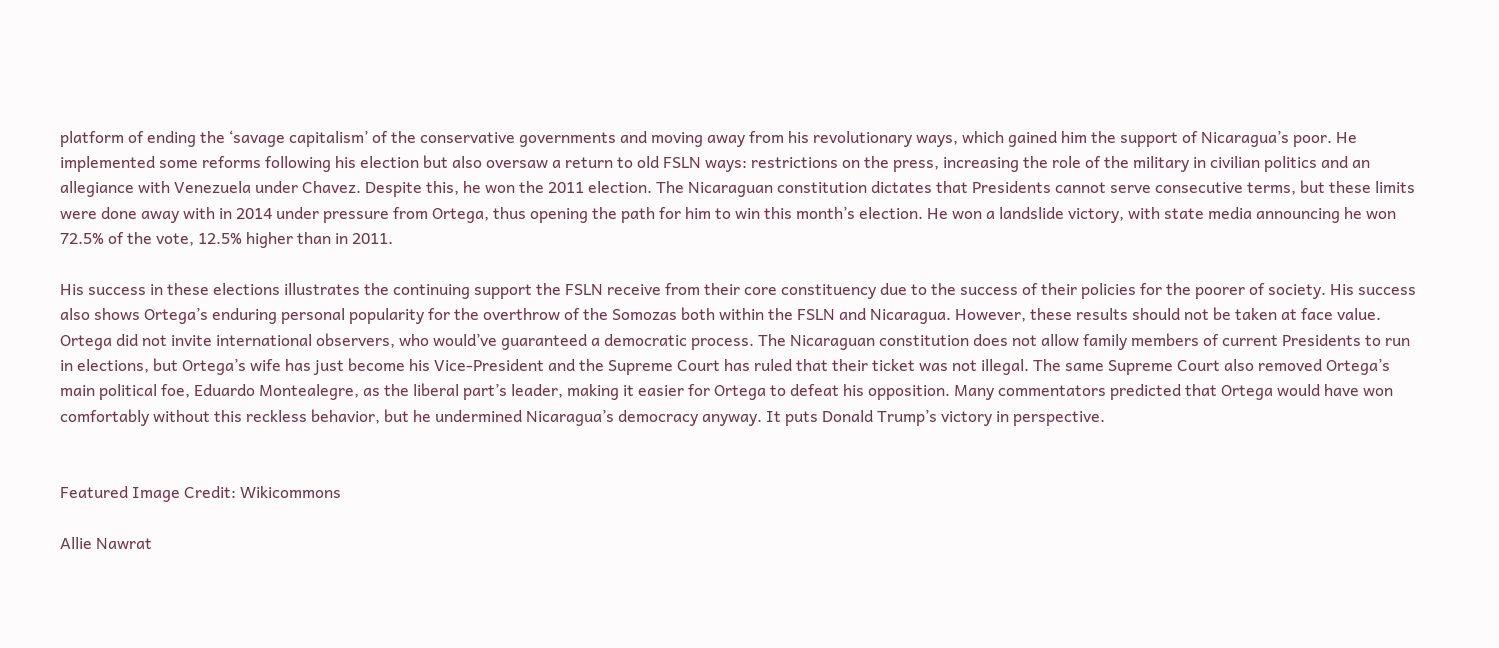platform of ending the ‘savage capitalism’ of the conservative governments and moving away from his revolutionary ways, which gained him the support of Nicaragua’s poor. He implemented some reforms following his election but also oversaw a return to old FSLN ways: restrictions on the press, increasing the role of the military in civilian politics and an allegiance with Venezuela under Chavez. Despite this, he won the 2011 election. The Nicaraguan constitution dictates that Presidents cannot serve consecutive terms, but these limits were done away with in 2014 under pressure from Ortega, thus opening the path for him to win this month’s election. He won a landslide victory, with state media announcing he won 72.5% of the vote, 12.5% higher than in 2011.

His success in these elections illustrates the continuing support the FSLN receive from their core constituency due to the success of their policies for the poorer of society. His success also shows Ortega’s enduring personal popularity for the overthrow of the Somozas both within the FSLN and Nicaragua. However, these results should not be taken at face value. Ortega did not invite international observers, who would’ve guaranteed a democratic process. The Nicaraguan constitution does not allow family members of current Presidents to run in elections, but Ortega’s wife has just become his Vice-President and the Supreme Court has ruled that their ticket was not illegal. The same Supreme Court also removed Ortega’s main political foe, Eduardo Montealegre, as the liberal part’s leader, making it easier for Ortega to defeat his opposition. Many commentators predicted that Ortega would have won comfortably without this reckless behavior, but he undermined Nicaragua’s democracy anyway. It puts Donald Trump’s victory in perspective.


Featured Image Credit: Wikicommons

Allie Nawrat